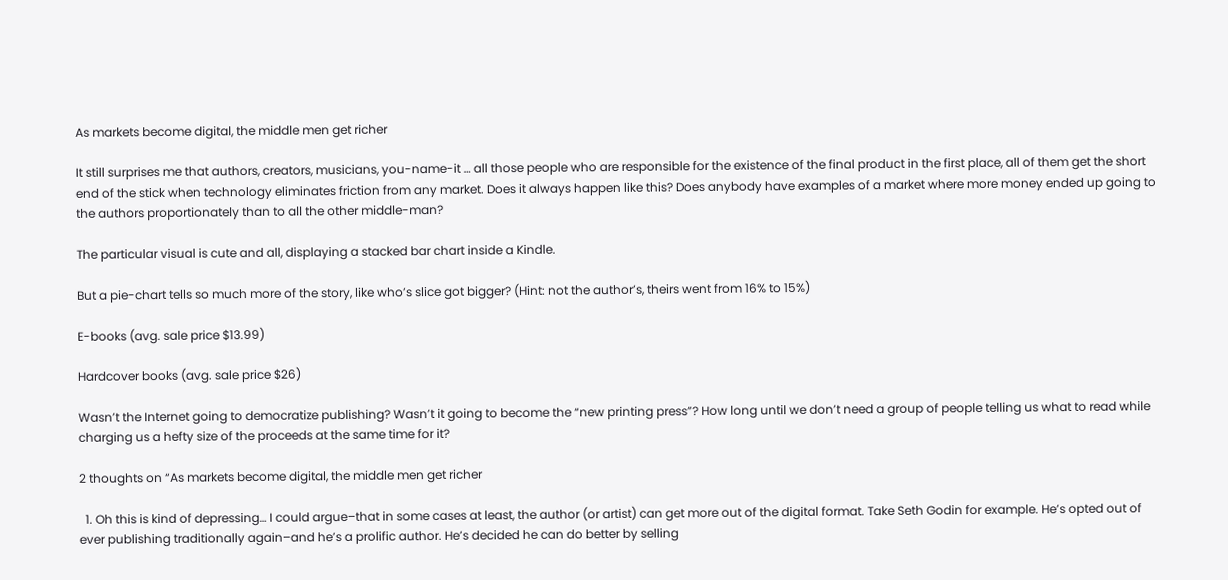As markets become digital, the middle men get richer

It still surprises me that authors, creators, musicians, you-name-it … all those people who are responsible for the existence of the final product in the first place, all of them get the short end of the stick when technology eliminates friction from any market. Does it always happen like this? Does anybody have examples of a market where more money ended up going to the authors proportionately than to all the other middle-man?

The particular visual is cute and all, displaying a stacked bar chart inside a Kindle.

But a pie-chart tells so much more of the story, like who’s slice got bigger? (Hint: not the author’s, theirs went from 16% to 15%)

E-books (avg. sale price $13.99)

Hardcover books (avg. sale price $26)

Wasn’t the Internet going to democratize publishing? Wasn’t it going to become the “new printing press”? How long until we don’t need a group of people telling us what to read while charging us a hefty size of the proceeds at the same time for it?

2 thoughts on “As markets become digital, the middle men get richer

  1. Oh this is kind of depressing… I could argue–that in some cases at least, the author (or artist) can get more out of the digital format. Take Seth Godin for example. He’s opted out of ever publishing traditionally again–and he’s a prolific author. He’s decided he can do better by selling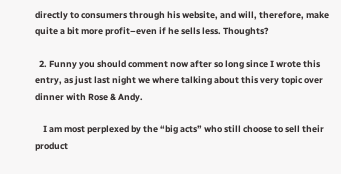directly to consumers through his website, and will, therefore, make quite a bit more profit–even if he sells less. Thoughts?

  2. Funny you should comment now after so long since I wrote this entry, as just last night we where talking about this very topic over dinner with Rose & Andy.

    I am most perplexed by the “big acts” who still choose to sell their product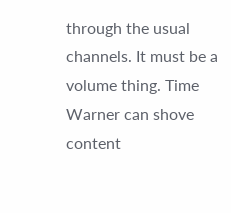through the usual channels. It must be a volume thing. Time Warner can shove content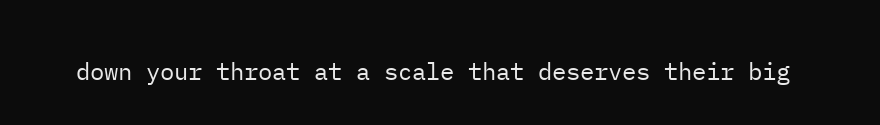down your throat at a scale that deserves their big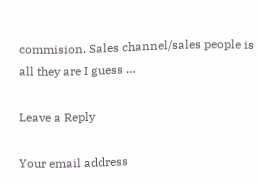commision. Sales channel/sales people is all they are I guess …

Leave a Reply

Your email address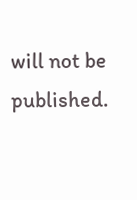will not be published.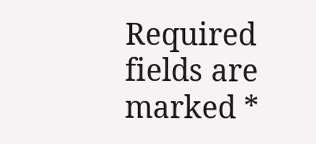Required fields are marked *